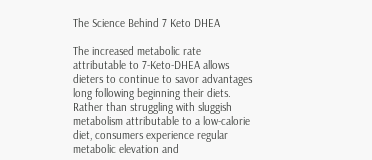The Science Behind 7 Keto DHEA

The increased metabolic rate attributable to 7-Keto-DHEA allows dieters to continue to savor advantages long following beginning their diets. Rather than struggling with sluggish metabolism attributable to a low-calorie diet, consumers experience regular metabolic elevation and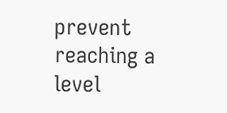prevent reaching a level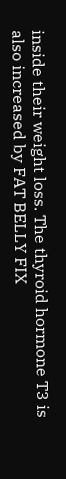inside their weight loss. The thyroid hormone T3 is also increased by FAT BELLY FIX